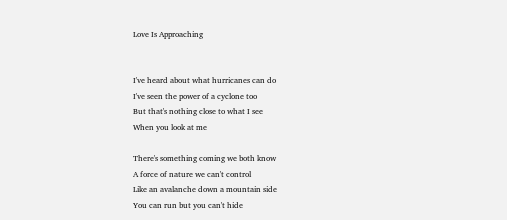Love Is Approaching


I've heard about what hurricanes can do
I've seen the power of a cyclone too
But that's nothing close to what I see
When you look at me

There's something coming we both know
A force of nature we can't control
Like an avalanche down a mountain side
You can run but you can't hide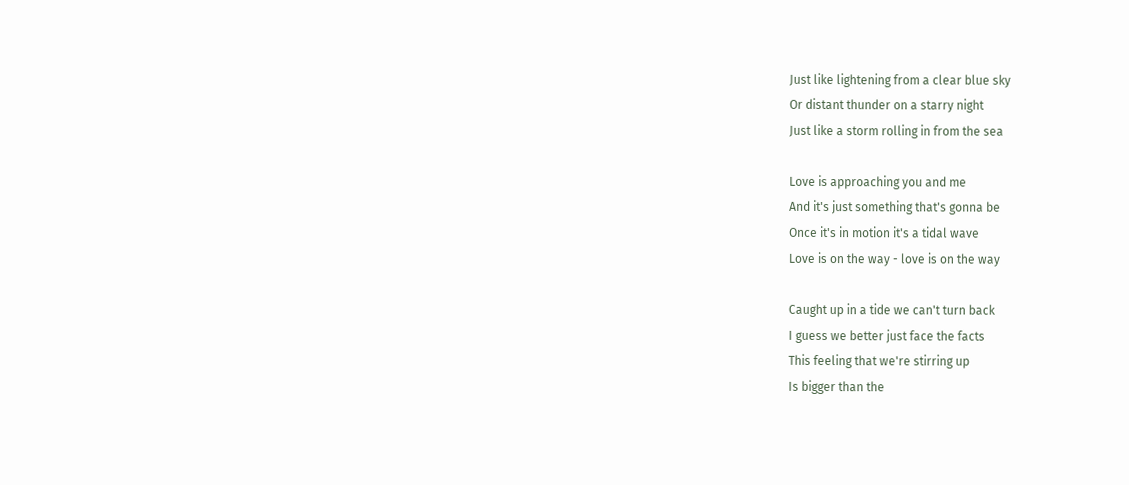Just like lightening from a clear blue sky
Or distant thunder on a starry night
Just like a storm rolling in from the sea

Love is approaching you and me
And it's just something that's gonna be
Once it's in motion it's a tidal wave
Love is on the way - love is on the way

Caught up in a tide we can't turn back
I guess we better just face the facts
This feeling that we're stirring up
Is bigger than the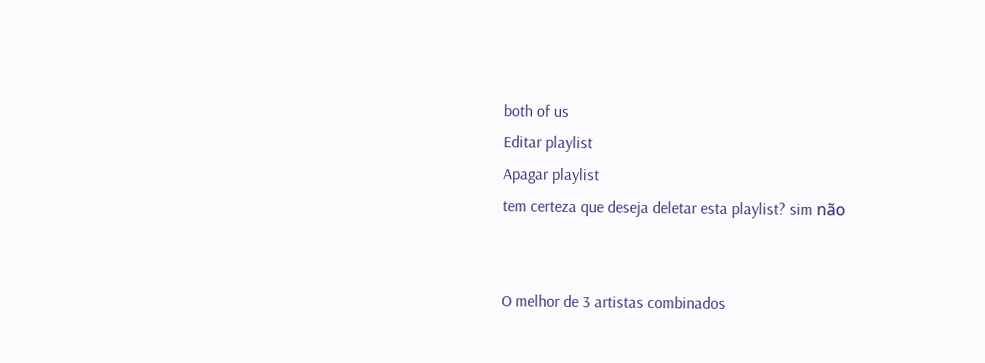both of us
Editar playlist
Apagar playlist
tem certeza que deseja deletar esta playlist? sim não


O melhor de 3 artistas combinados